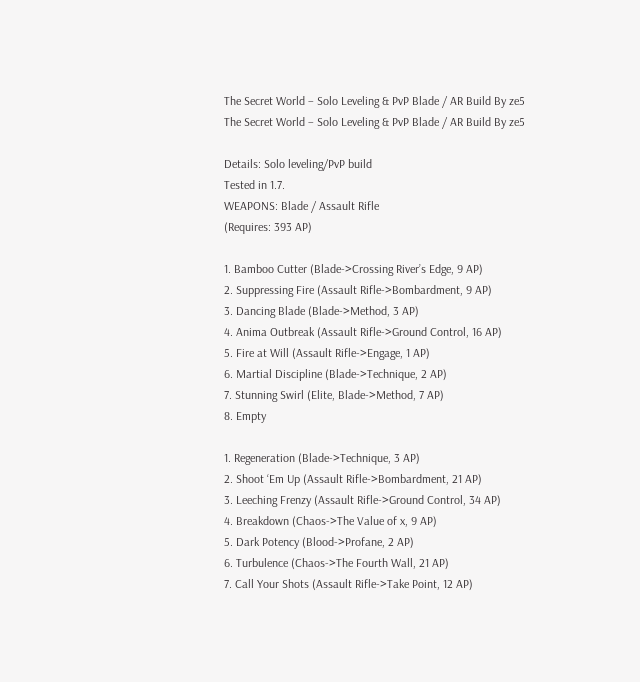The Secret World – Solo Leveling & PvP Blade / AR Build By ze5
The Secret World – Solo Leveling & PvP Blade / AR Build By ze5

Details: Solo leveling/PvP build
Tested in 1.7.
WEAPONS: Blade / Assault Rifle
(Requires: 393 AP)

1. Bamboo Cutter (Blade->Crossing River’s Edge, 9 AP)
2. Suppressing Fire (Assault Rifle->Bombardment, 9 AP)
3. Dancing Blade (Blade->Method, 3 AP)
4. Anima Outbreak (Assault Rifle->Ground Control, 16 AP)
5. Fire at Will (Assault Rifle->Engage, 1 AP)
6. Martial Discipline (Blade->Technique, 2 AP)
7. Stunning Swirl (Elite, Blade->Method, 7 AP)
8. Empty

1. Regeneration (Blade->Technique, 3 AP)
2. Shoot ‘Em Up (Assault Rifle->Bombardment, 21 AP)
3. Leeching Frenzy (Assault Rifle->Ground Control, 34 AP)
4. Breakdown (Chaos->The Value of x, 9 AP)
5. Dark Potency (Blood->Profane, 2 AP)
6. Turbulence (Chaos->The Fourth Wall, 21 AP)
7. Call Your Shots (Assault Rifle->Take Point, 12 AP)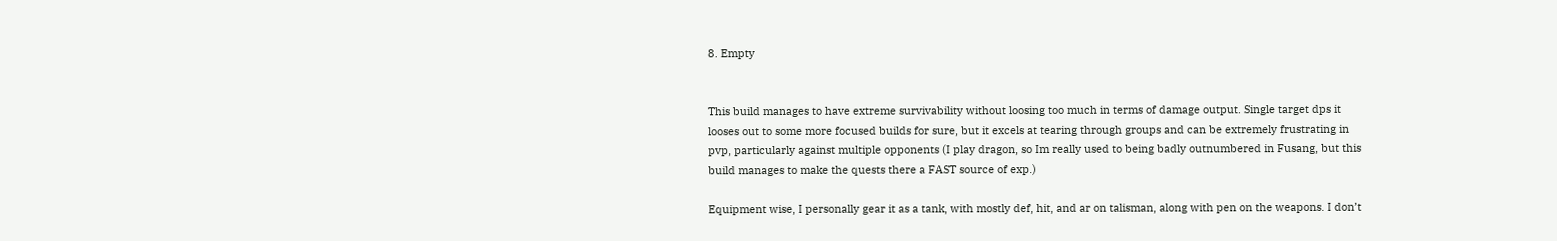8. Empty


This build manages to have extreme survivability without loosing too much in terms of damage output. Single target dps it looses out to some more focused builds for sure, but it excels at tearing through groups and can be extremely frustrating in pvp, particularly against multiple opponents (I play dragon, so Im really used to being badly outnumbered in Fusang, but this build manages to make the quests there a FAST source of exp.)

Equipment wise, I personally gear it as a tank, with mostly def, hit, and ar on talisman, along with pen on the weapons. I don’t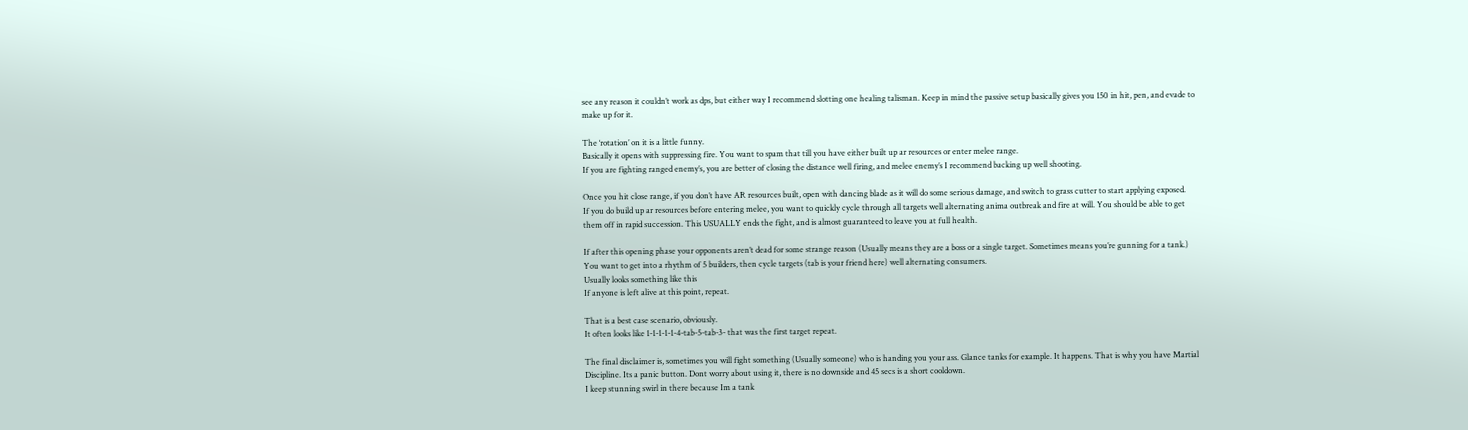see any reason it couldn’t work as dps, but either way I recommend slotting one healing talisman. Keep in mind the passive setup basically gives you 150 in hit, pen, and evade to make up for it.

The ‘rotation’ on it is a little funny.
Basically it opens with suppressing fire. You want to spam that till you have either built up ar resources or enter melee range.
If you are fighting ranged enemy’s, you are better of closing the distance well firing, and melee enemy’s I recommend backing up well shooting.

Once you hit close range, if you don’t have AR resources built, open with dancing blade as it will do some serious damage, and switch to grass cutter to start applying exposed.
If you do build up ar resources before entering melee, you want to quickly cycle through all targets well alternating anima outbreak and fire at will. You should be able to get them off in rapid succession. This USUALLY ends the fight, and is almost guaranteed to leave you at full health.

If after this opening phase your opponents aren’t dead for some strange reason (Usually means they are a boss or a single target. Sometimes means you’re gunning for a tank.) You want to get into a rhythm of 5 builders, then cycle targets (tab is your friend here) well alternating consumers.
Usually looks something like this
If anyone is left alive at this point, repeat.

That is a best case scenario, obviously.
It often looks like 1-1-1-1-1-4-tab-5-tab-3- that was the first target repeat.

The final disclaimer is, sometimes you will fight something (Usually someone) who is handing you your ass. Glance tanks for example. It happens. That is why you have Martial Discipline. Its a panic button. Dont worry about using it, there is no downside and 45 secs is a short cooldown.
I keep stunning swirl in there because Im a tank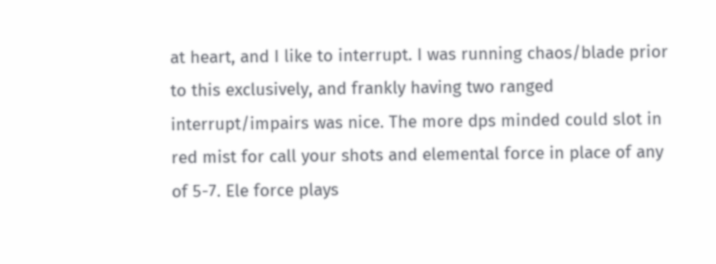at heart, and I like to interrupt. I was running chaos/blade prior to this exclusively, and frankly having two ranged interrupt/impairs was nice. The more dps minded could slot in red mist for call your shots and elemental force in place of any of 5-7. Ele force plays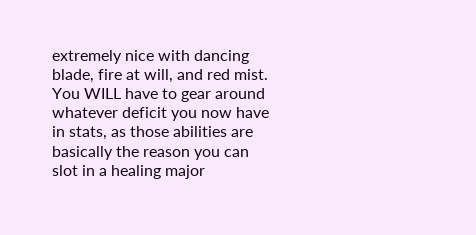extremely nice with dancing blade, fire at will, and red mist. You WILL have to gear around whatever deficit you now have in stats, as those abilities are basically the reason you can slot in a healing major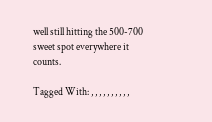well still hitting the 500-700 sweet spot everywhere it counts.

Tagged With: , , , , , , , , , ,